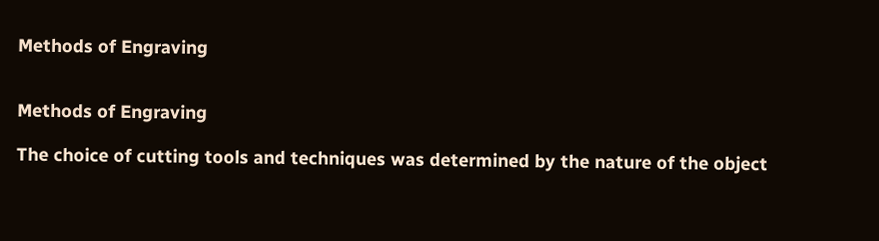Methods of Engraving


Methods of Engraving

The choice of cutting tools and techniques was determined by the nature of the object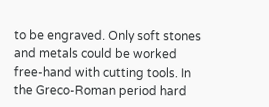to be engraved. Only soft stones and metals could be worked free-hand with cutting tools. In the Greco-Roman period hard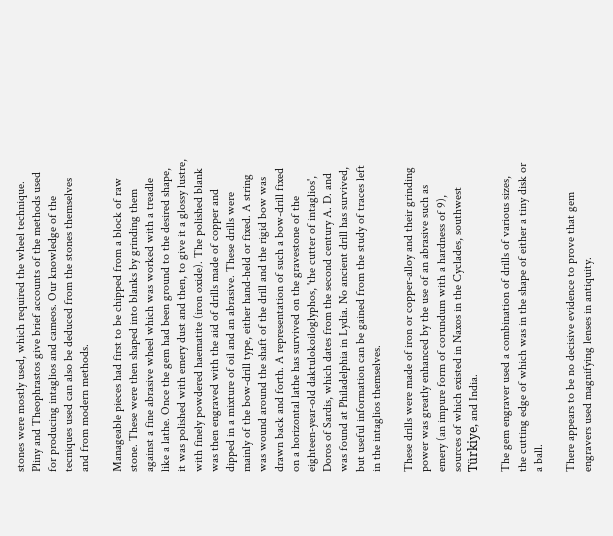stones were mostly used, which required the wheel technique. Pliny and Theophrastos give brief accounts of the methods used for producing intaglios and cameos. Our knowledge of the tecniques used can also be deduced from the stones themselves and from modern methods.

Manageable pieces had first to be chipped from a block of raw stone. These were then shaped into blanks by grinding them against a fine abrasive wheel which was worked with a treadle like a lathe. Once the gem had been ground to the desired shape, it was polished with emery dust and then, to give it a glossy lustre, with finely powdered haematite (iron oxide). The polished blank was then engraved with the aid of drills made of copper and dipped in a mixture of oil and an abrasive. These drills were mainly of the bow-drill type, either hand-held or fixed. A string was wound around the shaft of the drill and the rigid bow was drawn back and forth. A representation of such a bow-drill fixed on a horizontal lathe has survived on the gravestone of the eighteen-year-old daktulokoiloglyphos, 'the cutter of intaglios', Doros of Sardis, which dates from the second century A. D. and was found at Philadelphia in Lydia. No ancient drill has survived, but useful information can be gained from the study of traces left in the intaglios themselves.

These drills were made of iron or copper-alloy and their grinding power was greatly enhanced by the use of an abrasive such as emery (an impure form of corundum with a hardness of 9), sources of which existed in Naxos in the Cyclades, southwest Türkiye, and India.

The gem engraver used a combination of drills of various sizes, the cutting edge of which was in the shape of either a tiny disk or a ball.

There appears to be no decisive evidence to prove that gem engravers used magnifying lenses in antiquity.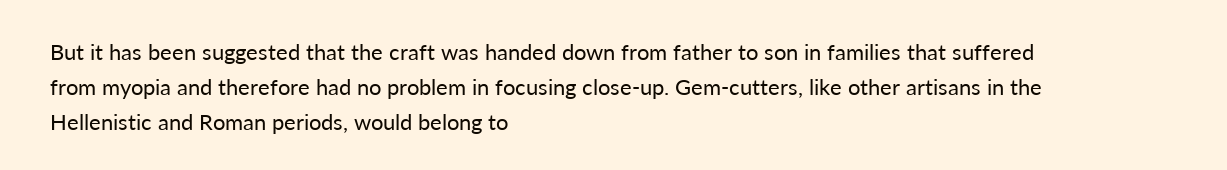But it has been suggested that the craft was handed down from father to son in families that suffered from myopia and therefore had no problem in focusing close-up. Gem-cutters, like other artisans in the Hellenistic and Roman periods, would belong to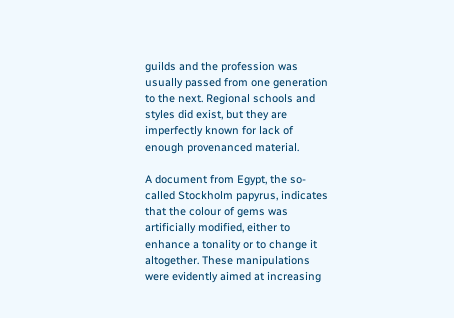guilds and the profession was usually passed from one generation to the next. Regional schools and styles did exist, but they are imperfectly known for lack of enough provenanced material.

A document from Egypt, the so-called Stockholm papyrus, indicates that the colour of gems was artificially modified, either to enhance a tonality or to change it altogether. These manipulations were evidently aimed at increasing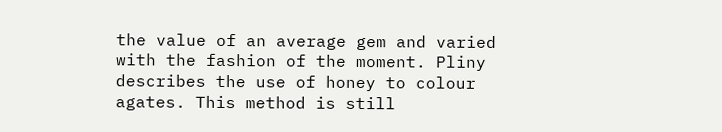the value of an average gem and varied with the fashion of the moment. Pliny describes the use of honey to colour agates. This method is still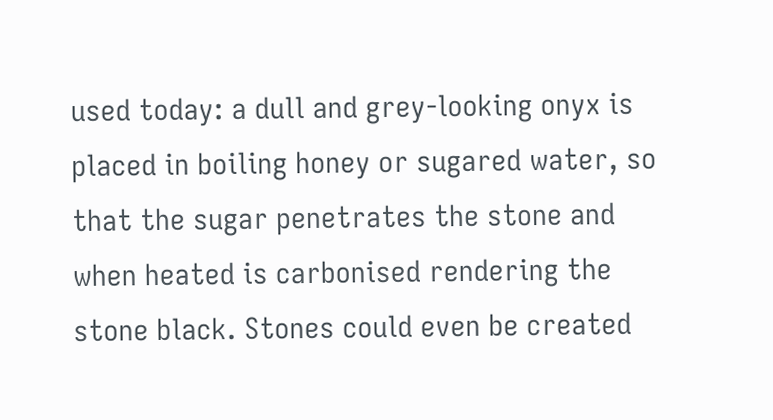used today: a dull and grey-looking onyx is placed in boiling honey or sugared water, so that the sugar penetrates the stone and when heated is carbonised rendering the stone black. Stones could even be created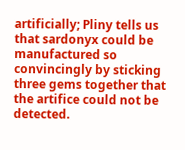artificially; Pliny tells us that sardonyx could be manufactured so convincingly by sticking three gems together that the artifice could not be detected.